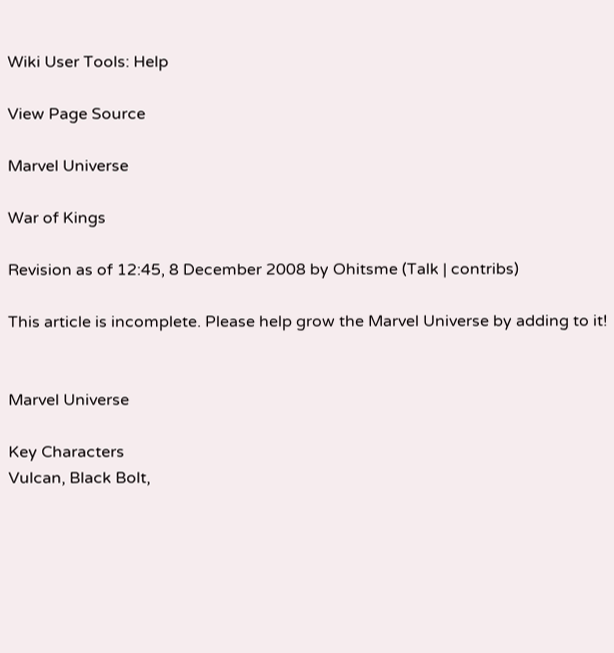Wiki User Tools: Help

View Page Source

Marvel Universe

War of Kings

Revision as of 12:45, 8 December 2008 by Ohitsme (Talk | contribs)

This article is incomplete. Please help grow the Marvel Universe by adding to it!


Marvel Universe

Key Characters
Vulcan, Black Bolt,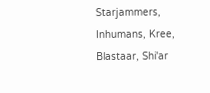Starjammers, Inhumans, Kree, Blastaar, Shi'ar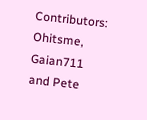Contributors: Ohitsme, Gaian711 and Pete